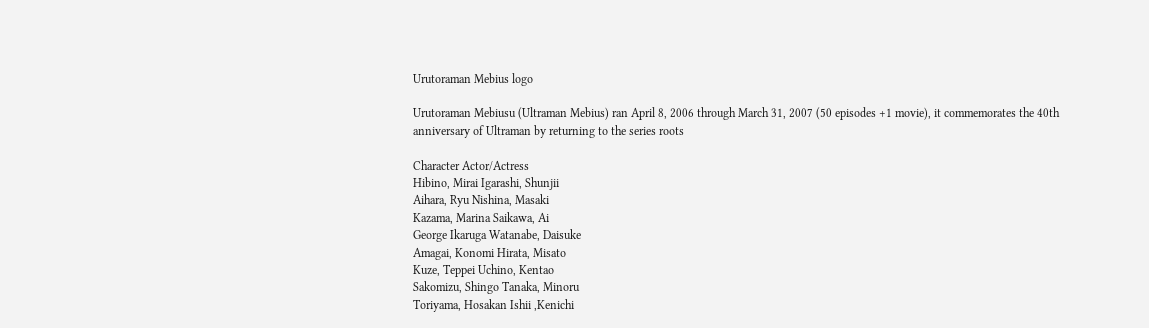Urutoraman Mebius logo

Urutoraman Mebiusu (Ultraman Mebius) ran April 8, 2006 through March 31, 2007 (50 episodes +1 movie), it commemorates the 40th anniversary of Ultraman by returning to the series roots

Character Actor/Actress
Hibino, Mirai Igarashi, Shunjii
Aihara, Ryu Nishina, Masaki
Kazama, Marina Saikawa, Ai
George Ikaruga Watanabe, Daisuke
Amagai, Konomi Hirata, Misato
Kuze, Teppei Uchino, Kentao
Sakomizu, Shingo Tanaka, Minoru
Toriyama, Hosakan Ishii ,Kenichi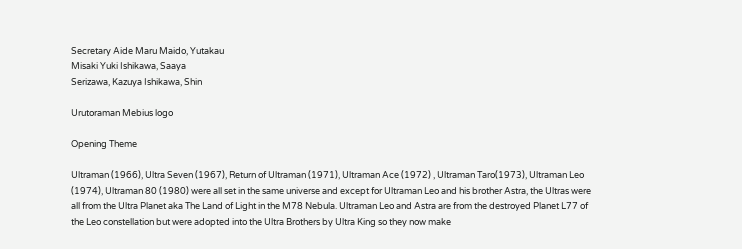Secretary Aide Maru Maido, Yutakau
Misaki Yuki Ishikawa, Saaya
Serizawa, Kazuya Ishikawa, Shin

Urutoraman Mebius logo

Opening Theme

Ultraman (1966), Ultra Seven (1967), Return of Ultraman (1971), Ultraman Ace (1972) , Ultraman Taro(1973), Ultraman Leo (1974), Ultraman 80 (1980) were all set in the same universe and except for Ultraman Leo and his brother Astra, the Ultras were all from the Ultra Planet aka The Land of Light in the M78 Nebula. Ultraman Leo and Astra are from the destroyed Planet L77 of the Leo constellation but were adopted into the Ultra Brothers by Ultra King so they now make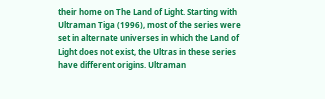their home on The Land of Light. Starting with Ultraman Tiga (1996), most of the series were set in alternate universes in which the Land of Light does not exist, the Ultras in these series have different origins. Ultraman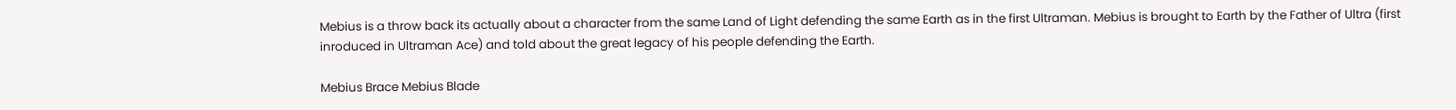Mebius is a throw back its actually about a character from the same Land of Light defending the same Earth as in the first Ultraman. Mebius is brought to Earth by the Father of Ultra (first inroduced in Ultraman Ace) and told about the great legacy of his people defending the Earth.

Mebius Brace Mebius Blade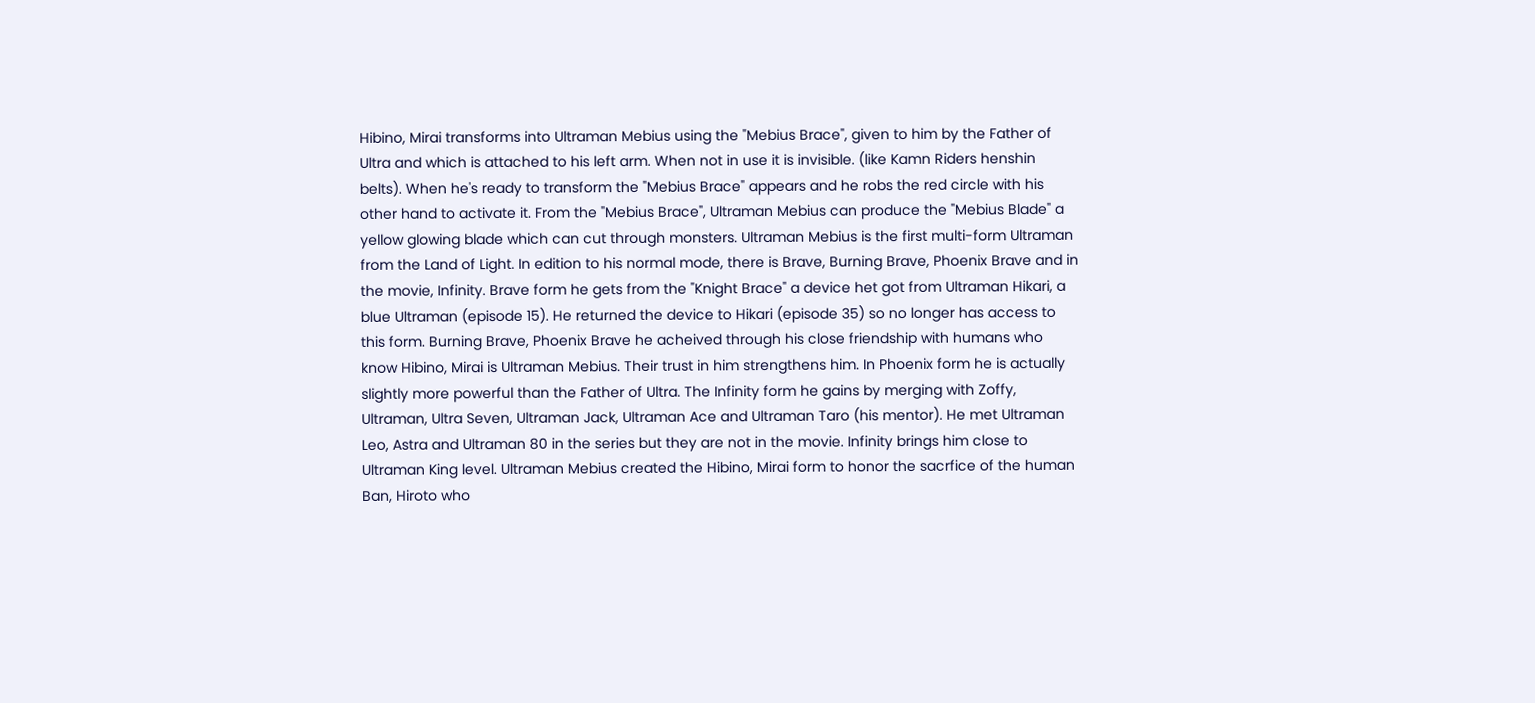Hibino, Mirai transforms into Ultraman Mebius using the "Mebius Brace", given to him by the Father of Ultra and which is attached to his left arm. When not in use it is invisible. (like Kamn Riders henshin belts). When he's ready to transform the "Mebius Brace" appears and he robs the red circle with his other hand to activate it. From the "Mebius Brace", Ultraman Mebius can produce the "Mebius Blade" a yellow glowing blade which can cut through monsters. Ultraman Mebius is the first multi-form Ultraman from the Land of Light. In edition to his normal mode, there is Brave, Burning Brave, Phoenix Brave and in the movie, Infinity. Brave form he gets from the "Knight Brace" a device het got from Ultraman Hikari, a blue Ultraman (episode 15). He returned the device to Hikari (episode 35) so no longer has access to this form. Burning Brave, Phoenix Brave he acheived through his close friendship with humans who know Hibino, Mirai is Ultraman Mebius. Their trust in him strengthens him. In Phoenix form he is actually slightly more powerful than the Father of Ultra. The Infinity form he gains by merging with Zoffy, Ultraman, Ultra Seven, Ultraman Jack, Ultraman Ace and Ultraman Taro (his mentor). He met Ultraman Leo, Astra and Ultraman 80 in the series but they are not in the movie. Infinity brings him close to Ultraman King level. Ultraman Mebius created the Hibino, Mirai form to honor the sacrfice of the human Ban, Hiroto who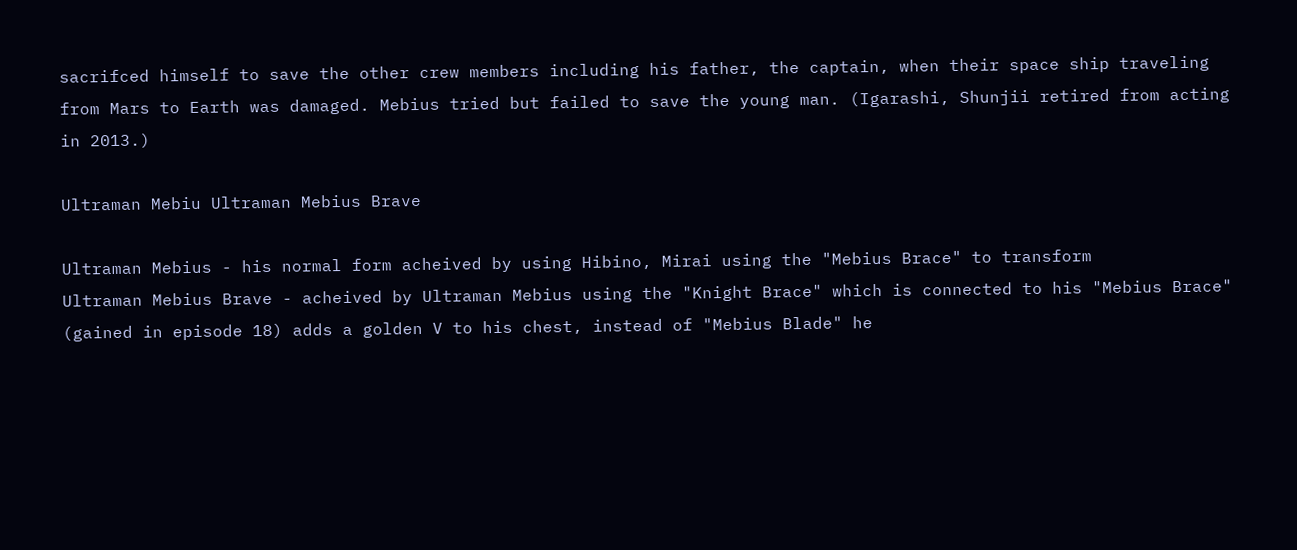sacrifced himself to save the other crew members including his father, the captain, when their space ship traveling from Mars to Earth was damaged. Mebius tried but failed to save the young man. (Igarashi, Shunjii retired from acting in 2013.)

Ultraman Mebiu Ultraman Mebius Brave

Ultraman Mebius - his normal form acheived by using Hibino, Mirai using the "Mebius Brace" to transform
Ultraman Mebius Brave - acheived by Ultraman Mebius using the "Knight Brace" which is connected to his "Mebius Brace" (gained in episode 18) adds a golden V to his chest, instead of "Mebius Blade" he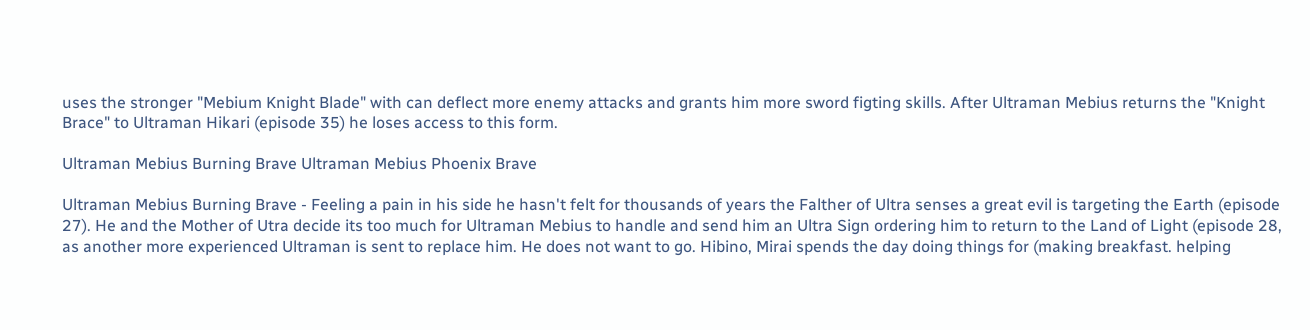uses the stronger "Mebium Knight Blade" with can deflect more enemy attacks and grants him more sword figting skills. After Ultraman Mebius returns the "Knight Brace" to Ultraman Hikari (episode 35) he loses access to this form.

Ultraman Mebius Burning Brave Ultraman Mebius Phoenix Brave

Ultraman Mebius Burning Brave - Feeling a pain in his side he hasn't felt for thousands of years the Falther of Ultra senses a great evil is targeting the Earth (episode 27). He and the Mother of Utra decide its too much for Ultraman Mebius to handle and send him an Ultra Sign ordering him to return to the Land of Light (episode 28, as another more experienced Ultraman is sent to replace him. He does not want to go. Hibino, Mirai spends the day doing things for (making breakfast. helping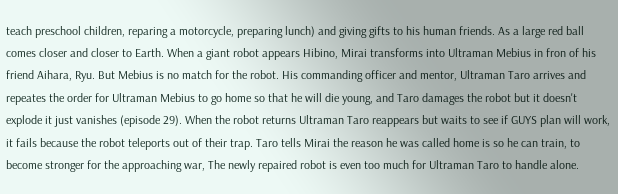teach preschool children, reparing a motorcycle, preparing lunch) and giving gifts to his human friends. As a large red ball comes closer and closer to Earth. When a giant robot appears Hibino, Mirai transforms into Ultraman Mebius in fron of his friend Aihara, Ryu. But Mebius is no match for the robot. His commanding officer and mentor, Ultraman Taro arrives and repeates the order for Ultraman Mebius to go home so that he will die young, and Taro damages the robot but it doesn't explode it just vanishes (episode 29). When the robot returns Ultraman Taro reappears but waits to see if GUYS plan will work, it fails because the robot teleports out of their trap. Taro tells Mirai the reason he was called home is so he can train, to become stronger for the approaching war, The newly repaired robot is even too much for Ultraman Taro to handle alone.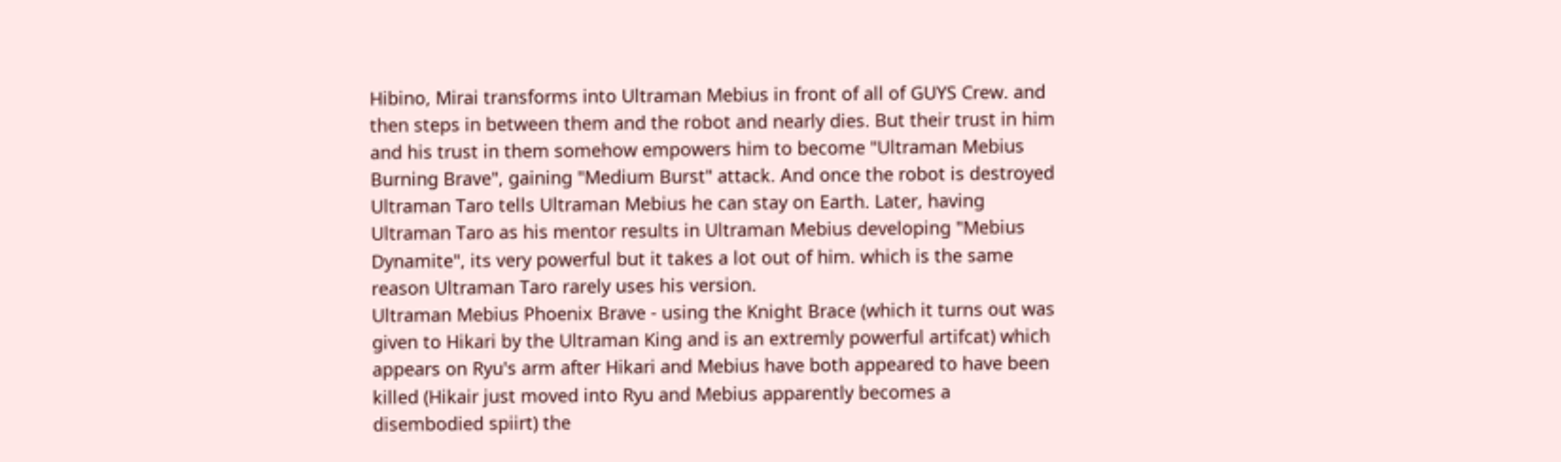Hibino, Mirai transforms into Ultraman Mebius in front of all of GUYS Crew. and then steps in between them and the robot and nearly dies. But their trust in him and his trust in them somehow empowers him to become "Ultraman Mebius Burning Brave", gaining "Medium Burst" attack. And once the robot is destroyed Ultraman Taro tells Ultraman Mebius he can stay on Earth. Later, having Ultraman Taro as his mentor results in Ultraman Mebius developing "Mebius Dynamite", its very powerful but it takes a lot out of him. which is the same reason Ultraman Taro rarely uses his version.
Ultraman Mebius Phoenix Brave - using the Knight Brace (which it turns out was given to Hikari by the Ultraman King and is an extremly powerful artifcat) which appears on Ryu's arm after Hikari and Mebius have both appeared to have been killed (Hikair just moved into Ryu and Mebius apparently becomes a disembodied spiirt) the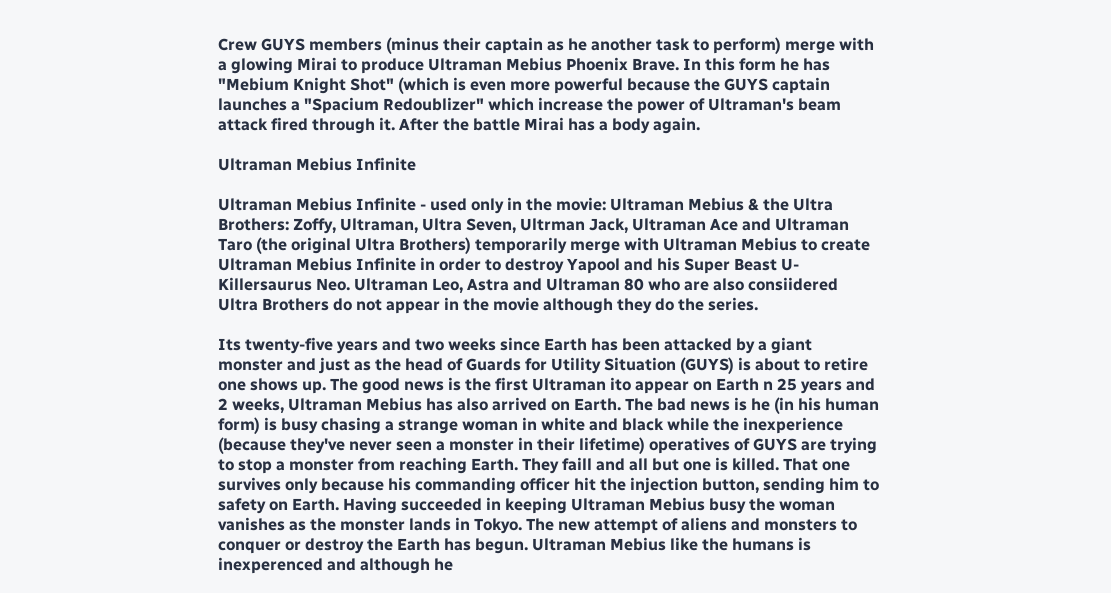Crew GUYS members (minus their captain as he another task to perform) merge with a glowing Mirai to produce Ultraman Mebius Phoenix Brave. In this form he has "Mebium Knight Shot" (which is even more powerful because the GUYS captain launches a "Spacium Redoublizer" which increase the power of Ultraman's beam attack fired through it. After the battle Mirai has a body again.

Ultraman Mebius Infinite

Ultraman Mebius Infinite - used only in the movie: Ultraman Mebius & the Ultra Brothers: Zoffy, Ultraman, Ultra Seven, Ultrman Jack, Ultraman Ace and Ultraman Taro (the original Ultra Brothers) temporarily merge with Ultraman Mebius to create Ultraman Mebius Infinite in order to destroy Yapool and his Super Beast U-Killersaurus Neo. Ultraman Leo, Astra and Ultraman 80 who are also consiidered Ultra Brothers do not appear in the movie although they do the series.

Its twenty-five years and two weeks since Earth has been attacked by a giant monster and just as the head of Guards for Utility Situation (GUYS) is about to retire one shows up. The good news is the first Ultraman ito appear on Earth n 25 years and 2 weeks, Ultraman Mebius has also arrived on Earth. The bad news is he (in his human form) is busy chasing a strange woman in white and black while the inexperience (because they've never seen a monster in their lifetime) operatives of GUYS are trying to stop a monster from reaching Earth. They faill and all but one is killed. That one survives only because his commanding officer hit the injection button, sending him to safety on Earth. Having succeeded in keeping Ultraman Mebius busy the woman vanishes as the monster lands in Tokyo. The new attempt of aliens and monsters to conquer or destroy the Earth has begun. Ultraman Mebius like the humans is inexperenced and although he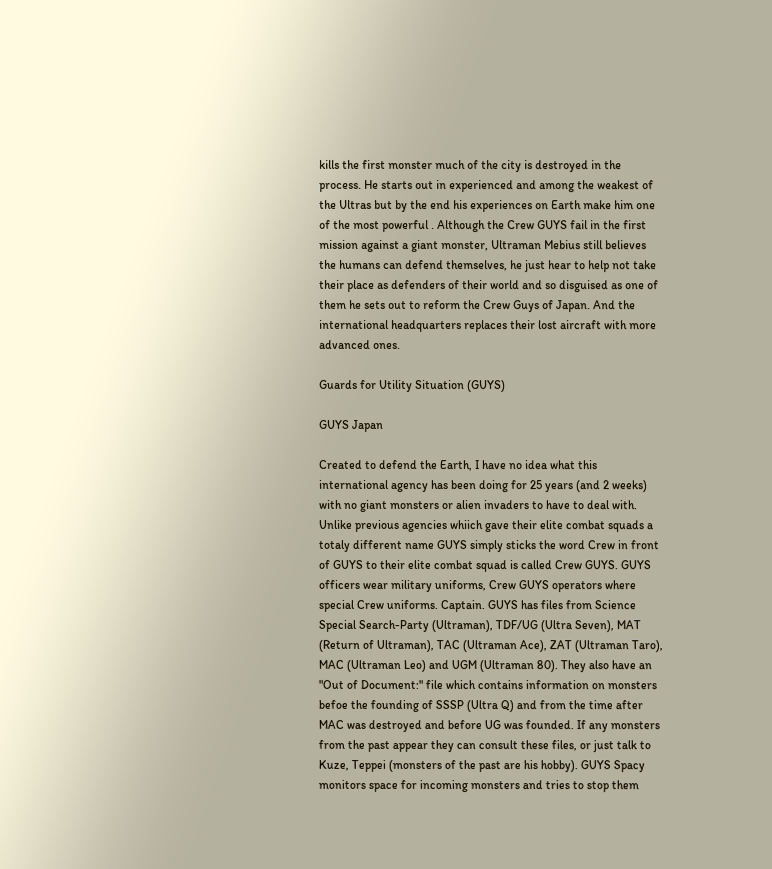kills the first monster much of the city is destroyed in the process. He starts out in experienced and among the weakest of the Ultras but by the end his experiences on Earth make him one of the most powerful . Although the Crew GUYS fail in the first mission against a giant monster, Ultraman Mebius still believes the humans can defend themselves, he just hear to help not take their place as defenders of their world and so disguised as one of them he sets out to reform the Crew Guys of Japan. And the international headquarters replaces their lost aircraft with more advanced ones.

Guards for Utility Situation (GUYS)

GUYS Japan

Created to defend the Earth, I have no idea what this international agency has been doing for 25 years (and 2 weeks) with no giant monsters or alien invaders to have to deal with. Unlike previous agencies whiich gave their elite combat squads a totaly different name GUYS simply sticks the word Crew in front of GUYS to their elite combat squad is called Crew GUYS. GUYS officers wear military uniforms, Crew GUYS operators where special Crew uniforms. Captain. GUYS has files from Science Special Search-Party (Ultraman), TDF/UG (Ultra Seven), MAT (Return of Ultraman), TAC (Ultraman Ace), ZAT (Ultraman Taro), MAC (Ultraman Leo) and UGM (Ultraman 80). They also have an "Out of Document:" file which contains information on monsters befoe the founding of SSSP (Ultra Q) and from the time after MAC was destroyed and before UG was founded. If any monsters from the past appear they can consult these files, or just talk to Kuze, Teppei (monsters of the past are his hobby). GUYS Spacy monitors space for incoming monsters and tries to stop them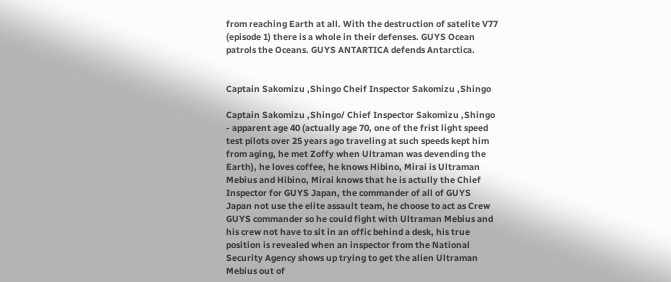from reaching Earth at all. With the destruction of satelite V77 (episode 1) there is a whole in their defenses. GUYS Ocean patrols the Oceans. GUYS ANTARTICA defends Antarctica.


Captain Sakomizu ,Shingo Cheif Inspector Sakomizu ,Shingo

Captain Sakomizu ,Shingo/ Chief Inspector Sakomizu ,Shingo - apparent age 40 (actually age 70, one of the frist light speed test pilots over 25 years ago traveling at such speeds kept him from aging, he met Zoffy when Ultraman was devending the Earth), he loves coffee, he knows Hibino, Mirai is Ultraman Mebius and Hibino, Mirai knows that he is actully the Chief Inspector for GUYS Japan, the commander of all of GUYS Japan not use the elite assault team, he choose to act as Crew GUYS commander so he could fight with Ultraman Mebius and his crew not have to sit in an offic behind a desk, his true position is revealed when an inspector from the National Security Agency shows up trying to get the alien Ultraman Mebius out of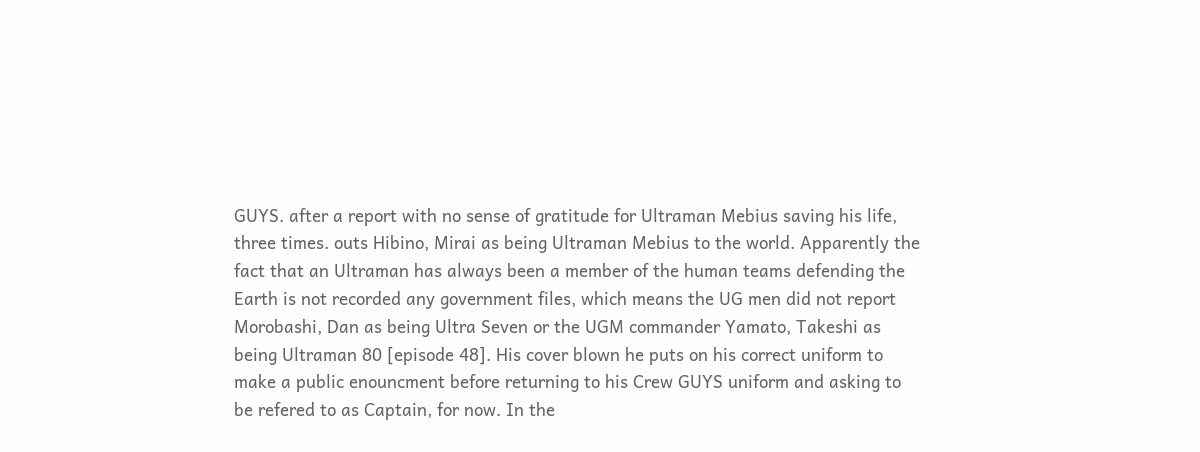GUYS. after a report with no sense of gratitude for Ultraman Mebius saving his life, three times. outs Hibino, Mirai as being Ultraman Mebius to the world. Apparently the fact that an Ultraman has always been a member of the human teams defending the Earth is not recorded any government files, which means the UG men did not report Morobashi, Dan as being Ultra Seven or the UGM commander Yamato, Takeshi as being Ultraman 80 [episode 48]. His cover blown he puts on his correct uniform to make a public enouncment before returning to his Crew GUYS uniform and asking to be refered to as Captain, for now. In the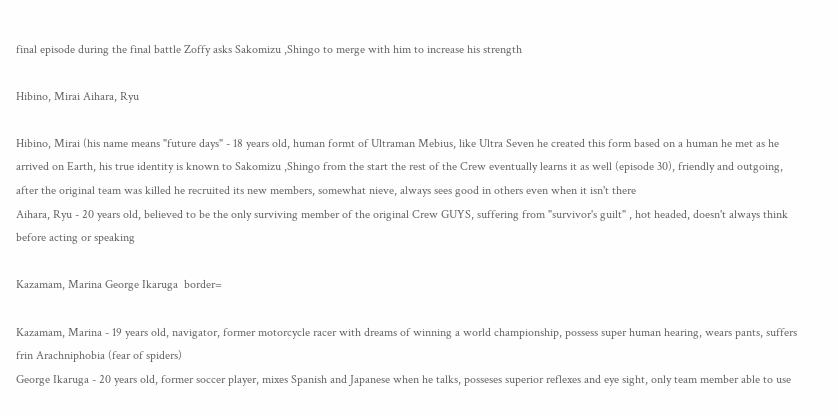final episode during the final battle Zoffy asks Sakomizu ,Shingo to merge with him to increase his strength

Hibino, Mirai Aihara, Ryu

Hibino, Mirai (his name means "future days" - 18 years old, human formt of Ultraman Mebius, like Ultra Seven he created this form based on a human he met as he arrived on Earth, his true identity is known to Sakomizu ,Shingo from the start the rest of the Crew eventually learns it as well (episode 30), friendly and outgoing, after the original team was killed he recruited its new members, somewhat nieve, always sees good in others even when it isn't there
Aihara, Ryu - 20 years old, believed to be the only surviving member of the original Crew GUYS, suffering from "survivor's guilt" , hot headed, doesn't always think before acting or speaking

Kazamam, Marina George Ikaruga  border=

Kazamam, Marina - 19 years old, navigator, former motorcycle racer with dreams of winning a world championship, possess super human hearing, wears pants, suffers frin Arachniphobia (fear of spiders)
George Ikaruga - 20 years old, former soccer player, mixes Spanish and Japanese when he talks, posseses superior reflexes and eye sight, only team member able to use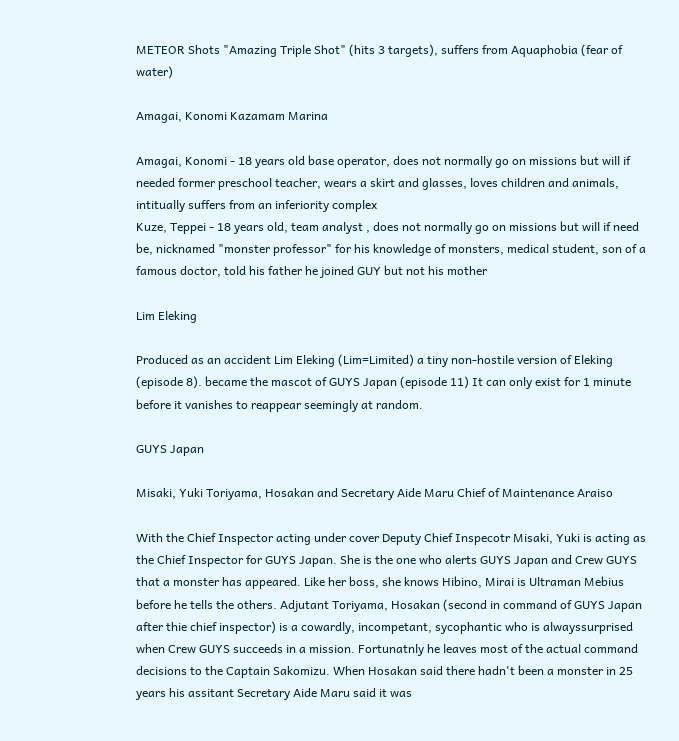METEOR Shots "Amazing Triple Shot" (hits 3 targets), suffers from Aquaphobia (fear of water)

Amagai, Konomi Kazamam Marina

Amagai, Konomi - 18 years old base operator, does not normally go on missions but will if needed former preschool teacher, wears a skirt and glasses, loves children and animals, intitually suffers from an inferiority complex
Kuze, Teppei - 18 years old, team analyst , does not normally go on missions but will if need be, nicknamed "monster professor" for his knowledge of monsters, medical student, son of a famous doctor, told his father he joined GUY but not his mother

Lim Eleking

Produced as an accident Lim Eleking (Lim=Limited) a tiny non-hostile version of Eleking (episode 8). became the mascot of GUYS Japan (episode 11) It can only exist for 1 minute before it vanishes to reappear seemingly at random.

GUYS Japan

Misaki, Yuki Toriyama, Hosakan and Secretary Aide Maru Chief of Maintenance Araiso

With the Chief Inspector acting under cover Deputy Chief Inspecotr Misaki, Yuki is acting as the Chief Inspector for GUYS Japan. She is the one who alerts GUYS Japan and Crew GUYS that a monster has appeared. Like her boss, she knows Hibino, Mirai is Ultraman Mebius before he tells the others. Adjutant Toriyama, Hosakan (second in command of GUYS Japan after thie chief inspector) is a cowardly, incompetant, sycophantic who is alwayssurprised when Crew GUYS succeeds in a mission. Fortunatnly he leaves most of the actual command decisions to the Captain Sakomizu. When Hosakan said there hadn't been a monster in 25 years his assitant Secretary Aide Maru said it was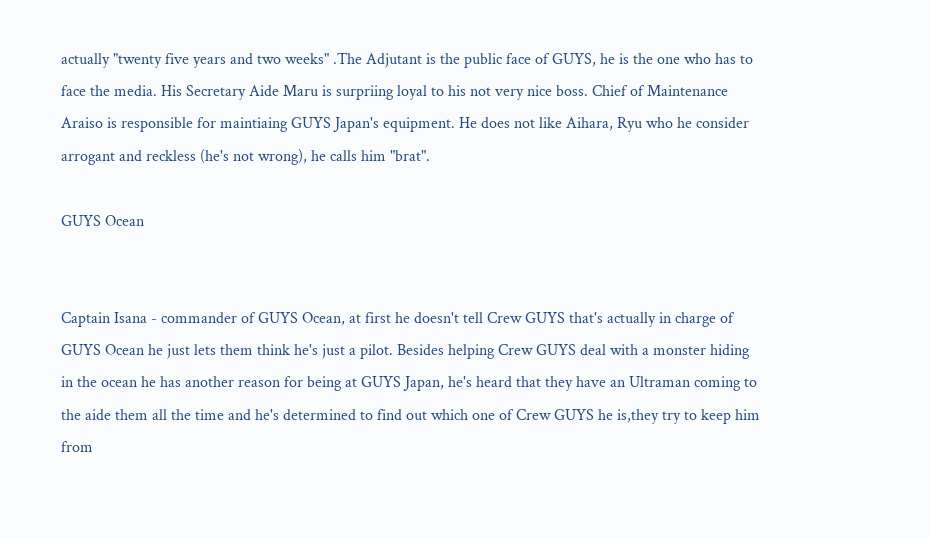actually "twenty five years and two weeks" .The Adjutant is the public face of GUYS, he is the one who has to face the media. His Secretary Aide Maru is surpriing loyal to his not very nice boss. Chief of Maintenance Araiso is responsible for maintiaing GUYS Japan's equipment. He does not like Aihara, Ryu who he consider arrogant and reckless (he's not wrong), he calls him "brat".

GUYS Ocean


Captain Isana - commander of GUYS Ocean, at first he doesn't tell Crew GUYS that's actually in charge of GUYS Ocean he just lets them think he's just a pilot. Besides helping Crew GUYS deal with a monster hiding in the ocean he has another reason for being at GUYS Japan, he's heard that they have an Ultraman coming to the aide them all the time and he's determined to find out which one of Crew GUYS he is,they try to keep him from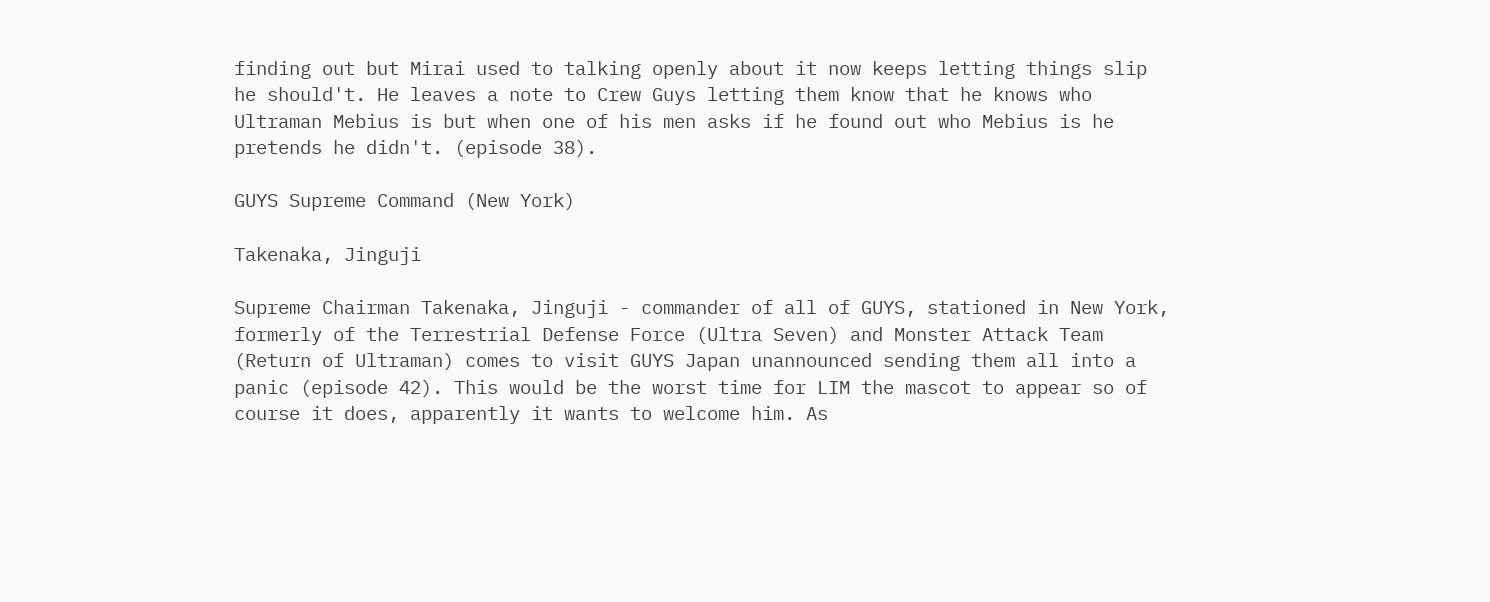finding out but Mirai used to talking openly about it now keeps letting things slip he should't. He leaves a note to Crew Guys letting them know that he knows who Ultraman Mebius is but when one of his men asks if he found out who Mebius is he pretends he didn't. (episode 38).

GUYS Supreme Command (New York)

Takenaka, Jinguji

Supreme Chairman Takenaka, Jinguji - commander of all of GUYS, stationed in New York, formerly of the Terrestrial Defense Force (Ultra Seven) and Monster Attack Team (Return of Ultraman) comes to visit GUYS Japan unannounced sending them all into a panic (episode 42). This would be the worst time for LIM the mascot to appear so of course it does, apparently it wants to welcome him. As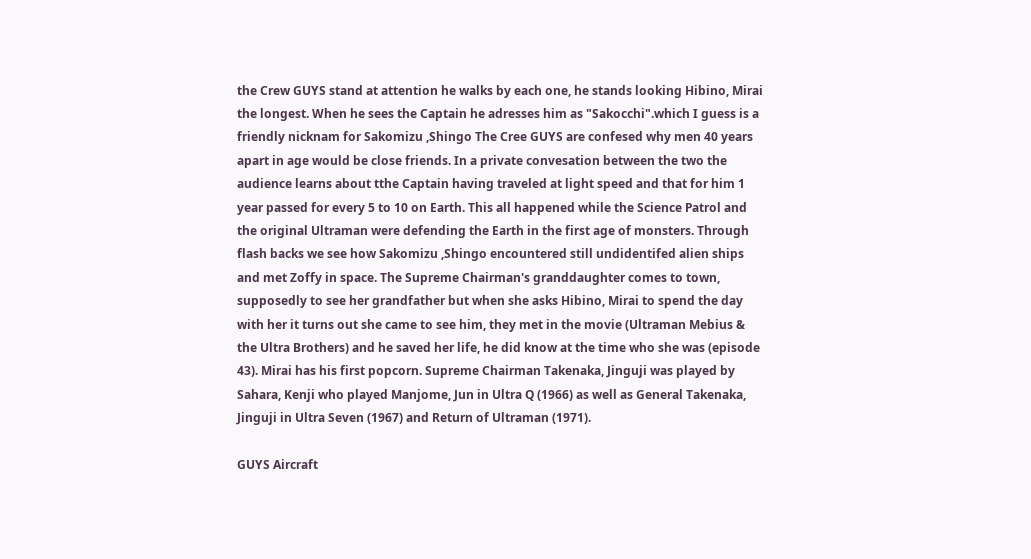the Crew GUYS stand at attention he walks by each one, he stands looking Hibino, Mirai the longest. When he sees the Captain he adresses him as "Sakocchi".which I guess is a friendly nicknam for Sakomizu ,Shingo The Cree GUYS are confesed why men 40 years apart in age would be close friends. In a private convesation between the two the audience learns about tthe Captain having traveled at light speed and that for him 1 year passed for every 5 to 10 on Earth. This all happened while the Science Patrol and the original Ultraman were defending the Earth in the first age of monsters. Through flash backs we see how Sakomizu ,Shingo encountered still undidentifed alien ships and met Zoffy in space. The Supreme Chairman's granddaughter comes to town, supposedly to see her grandfather but when she asks Hibino, Mirai to spend the day with her it turns out she came to see him, they met in the movie (Ultraman Mebius & the Ultra Brothers) and he saved her life, he did know at the time who she was (episode 43). Mirai has his first popcorn. Supreme Chairman Takenaka, Jinguji was played by Sahara, Kenji who played Manjome, Jun in Ultra Q (1966) as well as General Takenaka, Jinguji in Ultra Seven (1967) and Return of Ultraman (1971).

GUYS Aircraft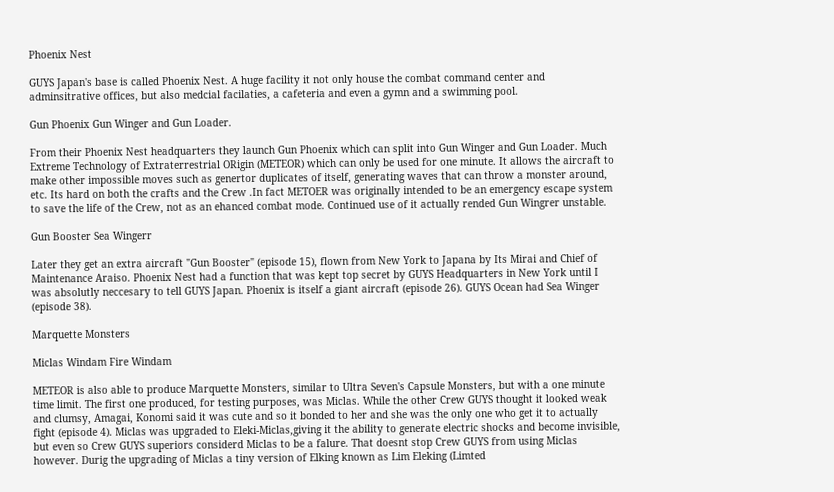Phoenix Nest

GUYS Japan's base is called Phoenix Nest. A huge facility it not only house the combat command center and adminsitrative offices, but also medcial facilaties, a cafeteria and even a gymn and a swimming pool.

Gun Phoenix Gun Winger and Gun Loader.

From their Phoenix Nest headquarters they launch Gun Phoenix which can split into Gun Winger and Gun Loader. Much Extreme Technology of Extraterrestrial ORigin (METEOR) which can only be used for one minute. It allows the aircraft to make other impossible moves such as genertor duplicates of itself, generating waves that can throw a monster around, etc. Its hard on both the crafts and the Crew .In fact METOER was originally intended to be an emergency escape system to save the life of the Crew, not as an ehanced combat mode. Continued use of it actually rended Gun Wingrer unstable.

Gun Booster Sea Wingerr

Later they get an extra aircraft "Gun Booster" (episode 15), flown from New York to Japana by Its Mirai and Chief of Maintenance Araiso. Phoenix Nest had a function that was kept top secret by GUYS Headquarters in New York until I was absolutly neccesary to tell GUYS Japan. Phoenix is itself a giant aircraft (episode 26). GUYS Ocean had Sea Winger (episode 38).

Marquette Monsters

Miclas Windam Fire Windam

METEOR is also able to produce Marquette Monsters, similar to Ultra Seven's Capsule Monsters, but with a one minute time limit. The first one produced, for testing purposes, was Miclas. While the other Crew GUYS thought it looked weak and clumsy, Amagai, Konomi said it was cute and so it bonded to her and she was the only one who get it to actually fight (episode 4). Miclas was upgraded to Eleki-Miclas,giving it the ability to generate electric shocks and become invisible, but even so Crew GUYS superiors considerd Miclas to be a falure. That doesnt stop Crew GUYS from using Miclas however. Durig the upgrading of Miclas a tiny version of Elking known as Lim Eleking (Limted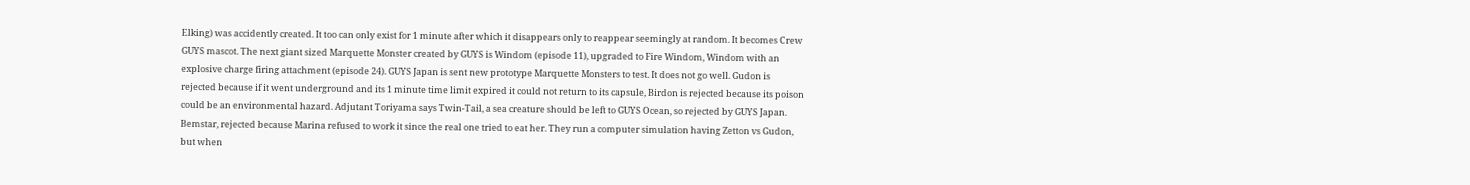Elking) was accidently created. It too can only exist for 1 minute after which it disappears only to reappear seemingly at random. It becomes Crew GUYS mascot. The next giant sized Marquette Monster created by GUYS is Windom (episode 11), upgraded to Fire Windom, Windom with an explosive charge firing attachment (episode 24). GUYS Japan is sent new prototype Marquette Monsters to test. It does not go well. Gudon is rejected because if it went underground and its 1 minute time limit expired it could not return to its capsule, Birdon is rejected because its poison could be an environmental hazard. Adjutant Toriyama says Twin-Tail, a sea creature should be left to GUYS Ocean, so rejected by GUYS Japan. Bemstar, rejected because Marina refused to work it since the real one tried to eat her. They run a computer simulation having Zetton vs Gudon, but when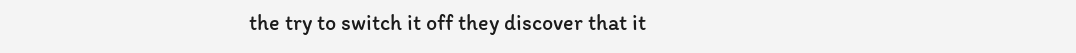the try to switch it off they discover that it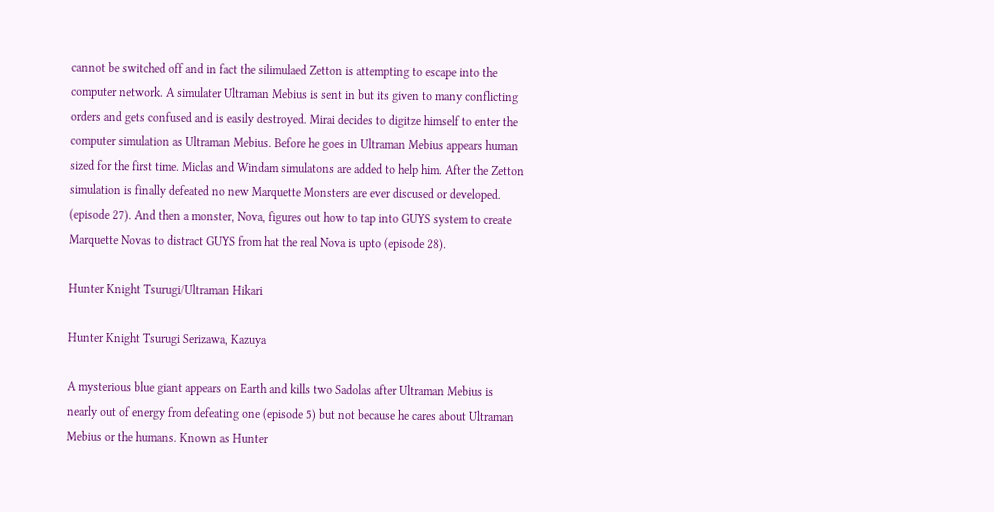cannot be switched off and in fact the silimulaed Zetton is attempting to escape into the computer network. A simulater Ultraman Mebius is sent in but its given to many conflicting orders and gets confused and is easily destroyed. Mirai decides to digitze himself to enter the computer simulation as Ultraman Mebius. Before he goes in Ultraman Mebius appears human sized for the first time. Miclas and Windam simulatons are added to help him. After the Zetton simulation is finally defeated no new Marquette Monsters are ever discused or developed. (episode 27). And then a monster, Nova, figures out how to tap into GUYS system to create Marquette Novas to distract GUYS from hat the real Nova is upto (episode 28).

Hunter Knight Tsurugi/Ultraman Hikari

Hunter Knight Tsurugi Serizawa, Kazuya

A mysterious blue giant appears on Earth and kills two Sadolas after Ultraman Mebius is nearly out of energy from defeating one (episode 5) but not because he cares about Ultraman Mebius or the humans. Known as Hunter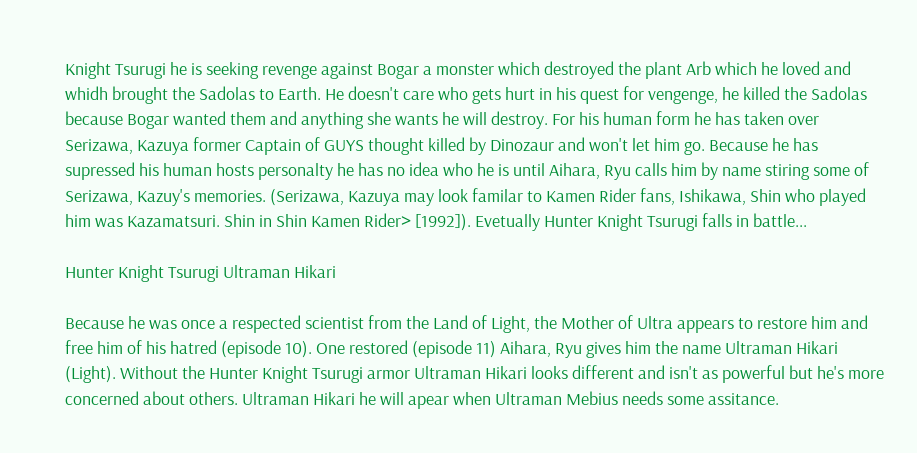Knight Tsurugi he is seeking revenge against Bogar a monster which destroyed the plant Arb which he loved and whidh brought the Sadolas to Earth. He doesn't care who gets hurt in his quest for vengenge, he killed the Sadolas because Bogar wanted them and anything she wants he will destroy. For his human form he has taken over Serizawa, Kazuya former Captain of GUYS thought killed by Dinozaur and won't let him go. Because he has supressed his human hosts personalty he has no idea who he is until Aihara, Ryu calls him by name stiring some of Serizawa, Kazuy's memories. (Serizawa, Kazuya may look familar to Kamen Rider fans, Ishikawa, Shin who played him was Kazamatsuri. Shin in Shin Kamen Rider> [1992]). Evetually Hunter Knight Tsurugi falls in battle...

Hunter Knight Tsurugi Ultraman Hikari

Because he was once a respected scientist from the Land of Light, the Mother of Ultra appears to restore him and free him of his hatred (episode 10). One restored (episode 11) Aihara, Ryu gives him the name Ultraman Hikari (Light). Without the Hunter Knight Tsurugi armor Ultraman Hikari looks different and isn't as powerful but he's more concerned about others. Ultraman Hikari he will apear when Ultraman Mebius needs some assitance.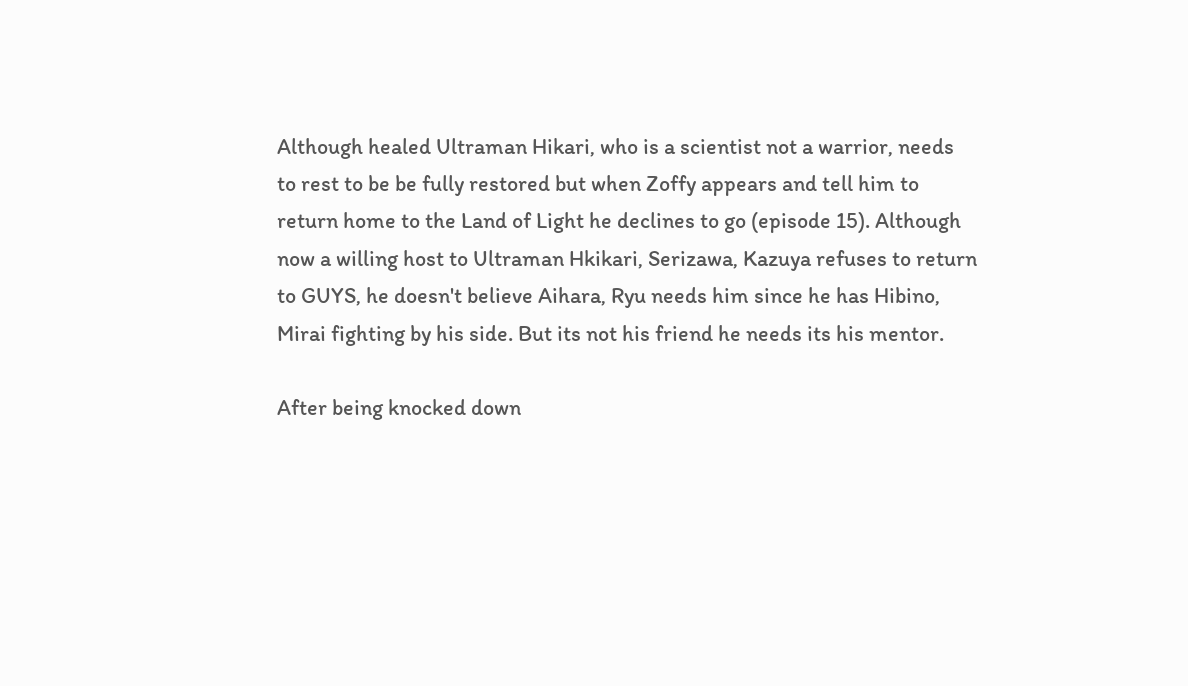Although healed Ultraman Hikari, who is a scientist not a warrior, needs to rest to be be fully restored but when Zoffy appears and tell him to return home to the Land of Light he declines to go (episode 15). Although now a willing host to Ultraman Hkikari, Serizawa, Kazuya refuses to return to GUYS, he doesn't believe Aihara, Ryu needs him since he has Hibino, Mirai fighting by his side. But its not his friend he needs its his mentor.

After being knocked down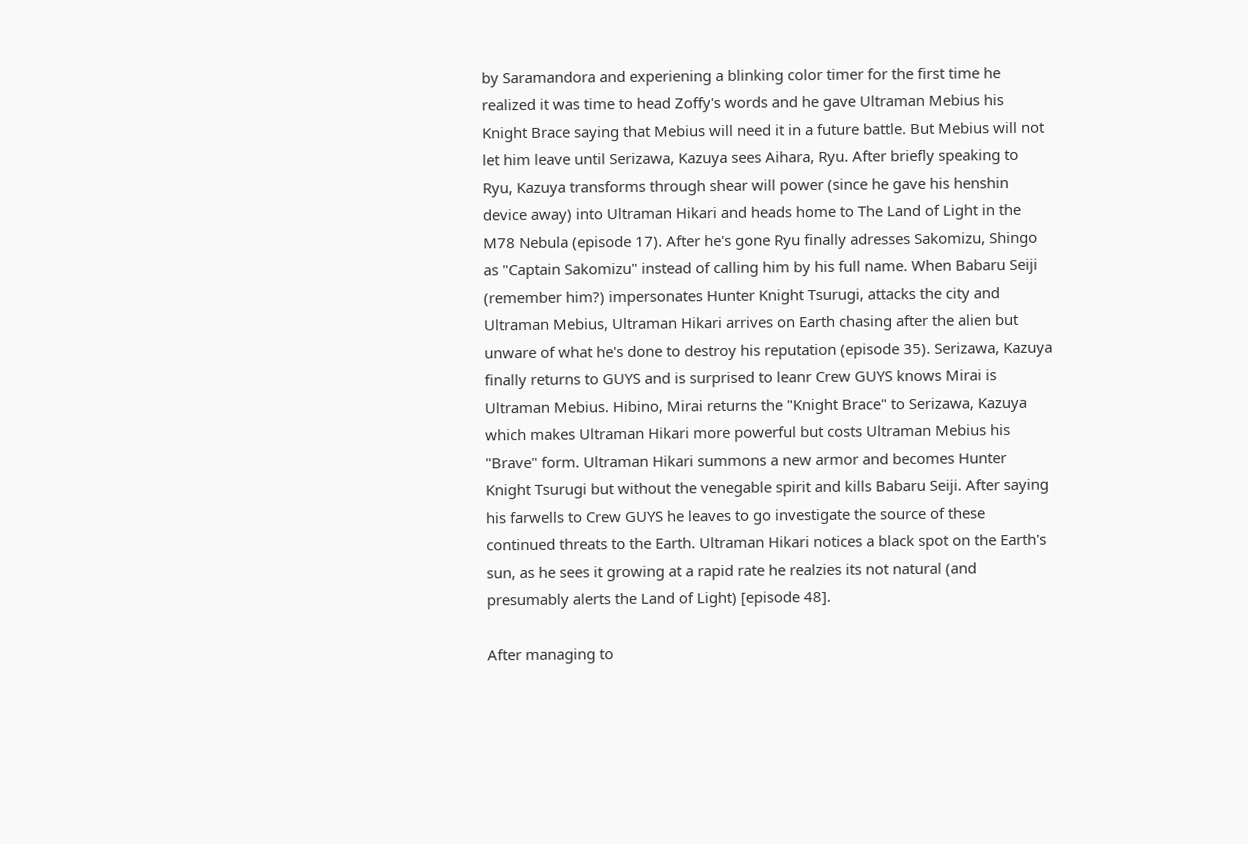by Saramandora and experiening a blinking color timer for the first time he realized it was time to head Zoffy's words and he gave Ultraman Mebius his Knight Brace saying that Mebius will need it in a future battle. But Mebius will not let him leave until Serizawa, Kazuya sees Aihara, Ryu. After briefly speaking to Ryu, Kazuya transforms through shear will power (since he gave his henshin device away) into Ultraman Hikari and heads home to The Land of Light in the M78 Nebula (episode 17). After he's gone Ryu finally adresses Sakomizu, Shingo as "Captain Sakomizu" instead of calling him by his full name. When Babaru Seiji (remember him?) impersonates Hunter Knight Tsurugi, attacks the city and Ultraman Mebius, Ultraman Hikari arrives on Earth chasing after the alien but unware of what he's done to destroy his reputation (episode 35). Serizawa, Kazuya finally returns to GUYS and is surprised to leanr Crew GUYS knows Mirai is Ultraman Mebius. Hibino, Mirai returns the "Knight Brace" to Serizawa, Kazuya which makes Ultraman Hikari more powerful but costs Ultraman Mebius his "Brave" form. Ultraman Hikari summons a new armor and becomes Hunter Knight Tsurugi but without the venegable spirit and kills Babaru Seiji. After saying his farwells to Crew GUYS he leaves to go investigate the source of these continued threats to the Earth. Ultraman Hikari notices a black spot on the Earth's sun, as he sees it growing at a rapid rate he realzies its not natural (and presumably alerts the Land of Light) [episode 48].

After managing to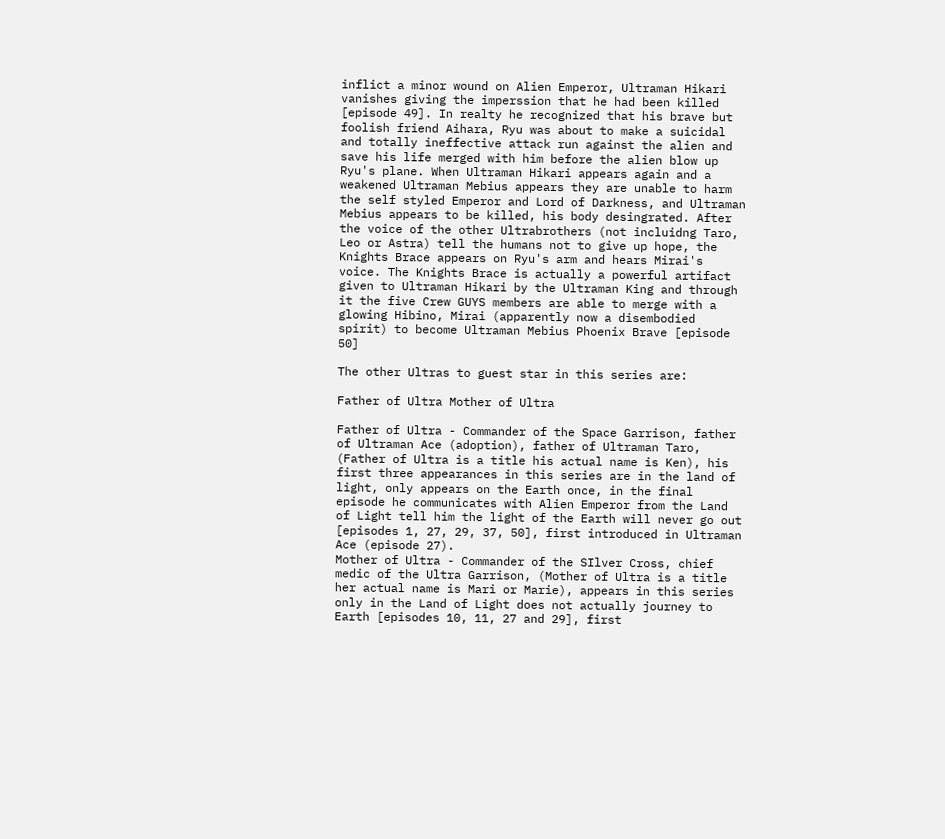inflict a minor wound on Alien Emperor, Ultraman Hikari vanishes giving the imperssion that he had been killed [episode 49]. In realty he recognized that his brave but foolish friend Aihara, Ryu was about to make a suicidal and totally ineffective attack run against the alien and save his life merged with him before the alien blow up Ryu's plane. When Ultraman Hikari appears again and a weakened Ultraman Mebius appears they are unable to harm the self styled Emperor and Lord of Darkness, and Ultraman Mebius appears to be killed, his body desingrated. After the voice of the other Ultrabrothers (not incluidng Taro, Leo or Astra) tell the humans not to give up hope, the Knights Brace appears on Ryu's arm and hears Mirai's voice. The Knights Brace is actually a powerful artifact given to Ultraman Hikari by the Ultraman King and through it the five Crew GUYS members are able to merge with a glowing Hibino, Mirai (apparently now a disembodied spirit) to become Ultraman Mebius Phoenix Brave [episode 50]

The other Ultras to guest star in this series are:

Father of Ultra Mother of Ultra

Father of Ultra - Commander of the Space Garrison, father of Ultraman Ace (adoption), father of Ultraman Taro, (Father of Ultra is a title his actual name is Ken), his first three appearances in this series are in the land of light, only appears on the Earth once, in the final episode he communicates with Alien Emperor from the Land of Light tell him the light of the Earth will never go out [episodes 1, 27, 29, 37, 50], first introduced in Ultraman Ace (episode 27).
Mother of Ultra - Commander of the SIlver Cross, chief medic of the Ultra Garrison, (Mother of Ultra is a title her actual name is Mari or Marie), appears in this series only in the Land of Light does not actually journey to Earth [episodes 10, 11, 27 and 29], first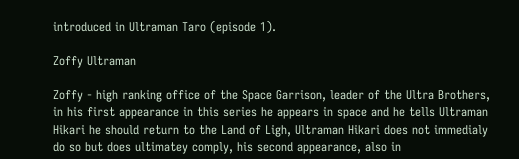introduced in Ultraman Taro (episode 1).

Zoffy Ultraman

Zoffy - high ranking office of the Space Garrison, leader of the Ultra Brothers, in his first appearance in this series he appears in space and he tells Ultraman Hikari he should return to the Land of Ligh, Ultraman Hikari does not immedialy do so but does ultimatey comply, his second appearance, also in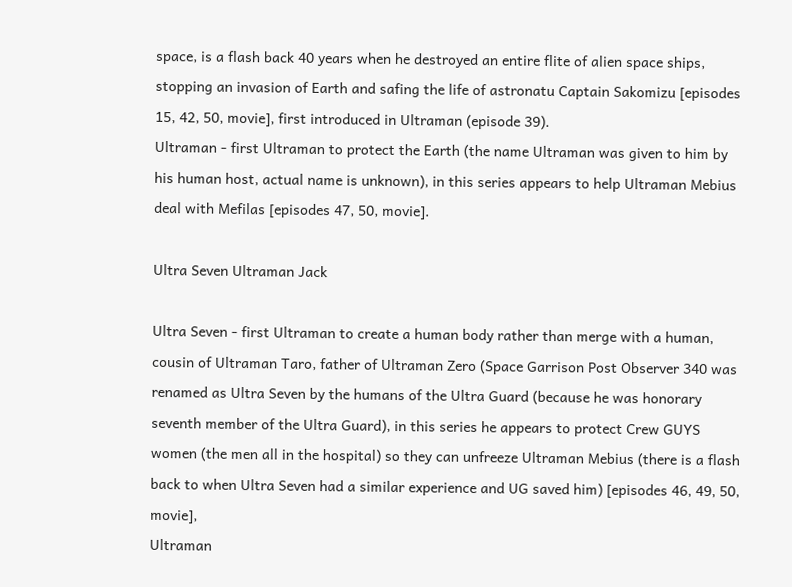space, is a flash back 40 years when he destroyed an entire flite of alien space ships, stopping an invasion of Earth and safing the life of astronatu Captain Sakomizu [episodes 15, 42, 50, movie], first introduced in Ultraman (episode 39).
Ultraman - first Ultraman to protect the Earth (the name Ultraman was given to him by his human host, actual name is unknown), in this series appears to help Ultraman Mebius deal with Mefilas [episodes 47, 50, movie].

Ultra Seven Ultraman Jack

Ultra Seven - first Ultraman to create a human body rather than merge with a human, cousin of Ultraman Taro, father of Ultraman Zero (Space Garrison Post Observer 340 was renamed as Ultra Seven by the humans of the Ultra Guard (because he was honorary seventh member of the Ultra Guard), in this series he appears to protect Crew GUYS women (the men all in the hospital) so they can unfreeze Ultraman Mebius (there is a flash back to when Ultra Seven had a similar experience and UG saved him) [episodes 46, 49, 50, movie],
Ultraman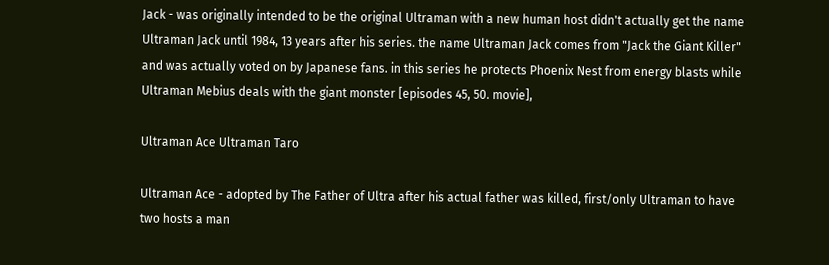Jack - was originally intended to be the original Ultraman with a new human host didn't actually get the name Ultraman Jack until 1984, 13 years after his series. the name Ultraman Jack comes from "Jack the Giant Killer" and was actually voted on by Japanese fans. in this series he protects Phoenix Nest from energy blasts while Ultraman Mebius deals with the giant monster [episodes 45, 50. movie],

Ultraman Ace Ultraman Taro

Ultraman Ace - adopted by The Father of Ultra after his actual father was killed, first/only Ultraman to have two hosts a man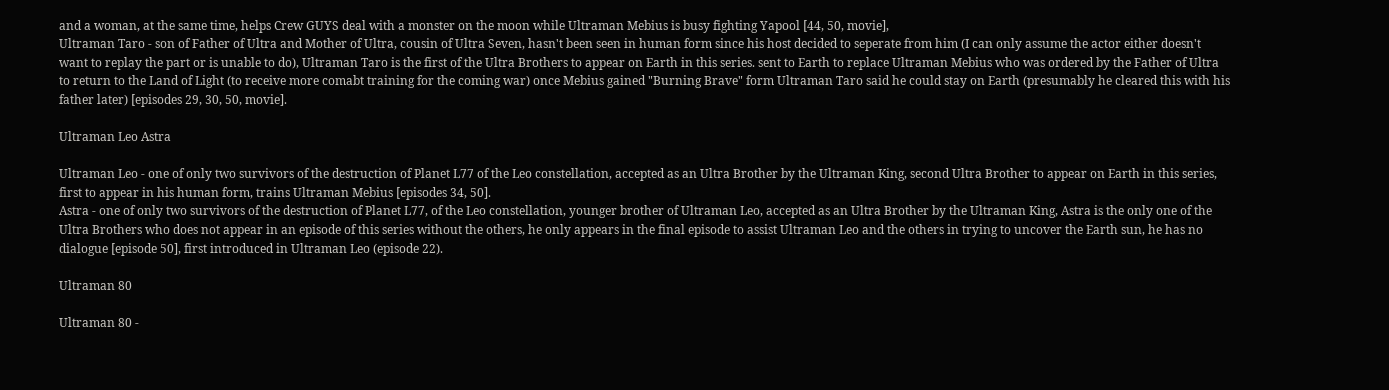and a woman, at the same time, helps Crew GUYS deal with a monster on the moon while Ultraman Mebius is busy fighting Yapool [44, 50, movie],
Ultraman Taro - son of Father of Ultra and Mother of Ultra, cousin of Ultra Seven, hasn't been seen in human form since his host decided to seperate from him (I can only assume the actor either doesn't want to replay the part or is unable to do), Ultraman Taro is the first of the Ultra Brothers to appear on Earth in this series. sent to Earth to replace Ultraman Mebius who was ordered by the Father of Ultra to return to the Land of Light (to receive more comabt training for the coming war) once Mebius gained "Burning Brave" form Ultraman Taro said he could stay on Earth (presumably he cleared this with his father later) [episodes 29, 30, 50, movie].

Ultraman Leo Astra

Ultraman Leo - one of only two survivors of the destruction of Planet L77 of the Leo constellation, accepted as an Ultra Brother by the Ultraman King, second Ultra Brother to appear on Earth in this series, first to appear in his human form, trains Ultraman Mebius [episodes 34, 50].
Astra - one of only two survivors of the destruction of Planet L77, of the Leo constellation, younger brother of Ultraman Leo, accepted as an Ultra Brother by the Ultraman King, Astra is the only one of the Ultra Brothers who does not appear in an episode of this series without the others, he only appears in the final episode to assist Ultraman Leo and the others in trying to uncover the Earth sun, he has no dialogue [episode 50], first introduced in Ultraman Leo (episode 22).

Ultraman 80

Ultraman 80 -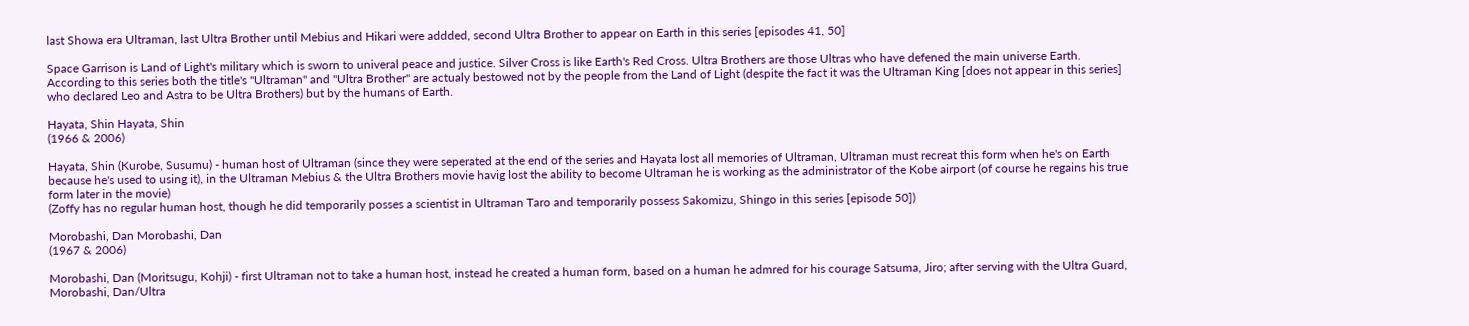last Showa era Ultraman, last Ultra Brother until Mebius and Hikari were addded, second Ultra Brother to appear on Earth in this series [episodes 41, 50]

Space Garrison is Land of Light's military which is sworn to univeral peace and justice. Silver Cross is like Earth's Red Cross. Ultra Brothers are those Ultras who have defened the main universe Earth. According to this series both the title's "Ultraman" and "Ultra Brother" are actualy bestowed not by the people from the Land of Light (despite the fact it was the Ultraman King [does not appear in this series] who declared Leo and Astra to be Ultra Brothers) but by the humans of Earth.

Hayata, Shin Hayata, Shin
(1966 & 2006)

Hayata, Shin (Kurobe, Susumu) - human host of Ultraman (since they were seperated at the end of the series and Hayata lost all memories of Ultraman, Ultraman must recreat this form when he's on Earth because he's used to using it), in the Ultraman Mebius & the Ultra Brothers movie havig lost the ability to become Ultraman he is working as the administrator of the Kobe airport (of course he regains his true form later in the movie)
(Zoffy has no regular human host, though he did temporarily posses a scientist in Ultraman Taro and temporarily possess Sakomizu, Shingo in this series [episode 50])

Morobashi, Dan Morobashi, Dan
(1967 & 2006)

Morobashi, Dan (Moritsugu, Kohji) - first Ultraman not to take a human host, instead he created a human form, based on a human he admred for his courage Satsuma, Jiro; after serving with the Ultra Guard, Morobashi, Dan/Ultra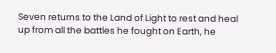Seven returns to the Land of Light to rest and heal up from all the battles he fought on Earth, he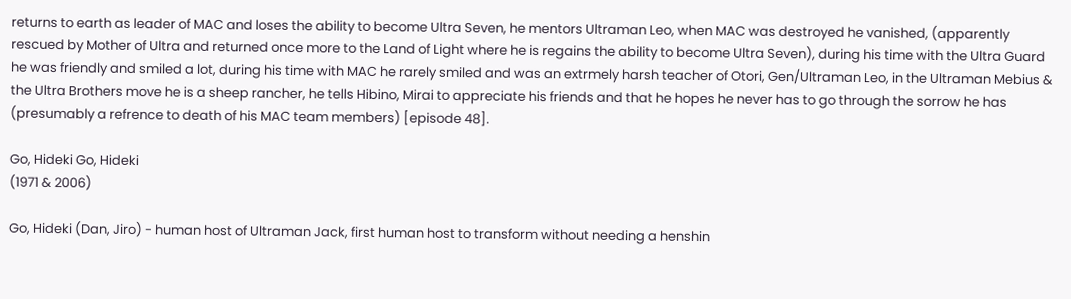returns to earth as leader of MAC and loses the ability to become Ultra Seven, he mentors Ultraman Leo, when MAC was destroyed he vanished, (apparently rescued by Mother of Ultra and returned once more to the Land of Light where he is regains the ability to become Ultra Seven), during his time with the Ultra Guard he was friendly and smiled a lot, during his time with MAC he rarely smiled and was an extrmely harsh teacher of Otori, Gen/Ultraman Leo, in the Ultraman Mebius & the Ultra Brothers move he is a sheep rancher, he tells Hibino, Mirai to appreciate his friends and that he hopes he never has to go through the sorrow he has (presumably a refrence to death of his MAC team members) [episode 48].

Go, Hideki Go, Hideki
(1971 & 2006)

Go, Hideki (Dan, Jiro) - human host of Ultraman Jack, first human host to transform without needing a henshin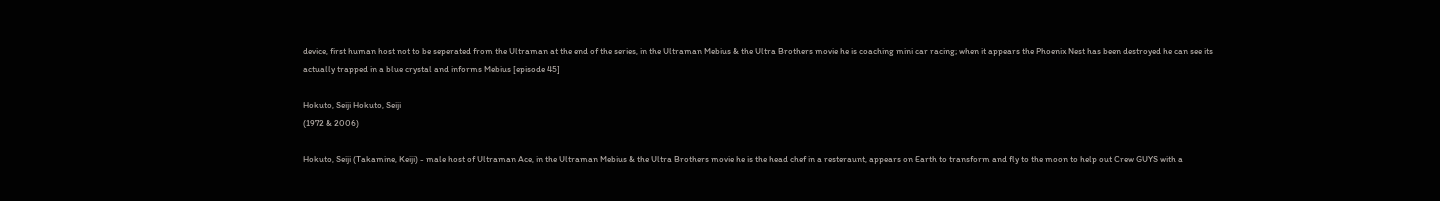device, first human host not to be seperated from the Ultraman at the end of the series, in the Ultraman Mebius & the Ultra Brothers movie he is coaching mini car racing; when it appears the Phoenix Nest has been destroyed he can see its actually trapped in a blue crystal and informs Mebius [episode 45]

Hokuto, Seiji Hokuto, Seiji
(1972 & 2006)

Hokuto, Seiji (Takamine, Keiji) - male host of Ultraman Ace, in the Ultraman Mebius & the Ultra Brothers movie he is the head chef in a resteraunt, appears on Earth to transform and fly to the moon to help out Crew GUYS with a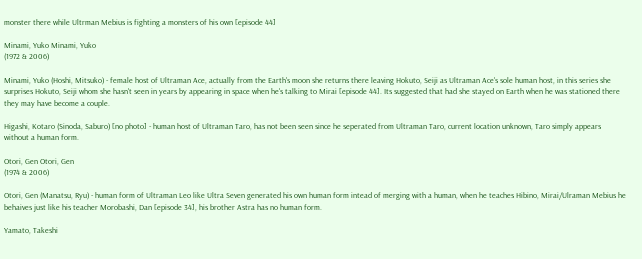monster there while Ultrman Mebius is fighting a monsters of his own [episode 44]

Minami, Yuko Minami, Yuko
(1972 & 2006)

Minami, Yuko (Hoshi, Mitsuko) - female host of Ultraman Ace, actually from the Earth's moon she returns there leaving Hokuto, Seiji as Ultraman Ace's sole human host, in this series she surprises Hokuto, Seiji whom she hasn't seen in years by appearing in space when he's talking to Mirai [episode 44]. Its suggested that had she stayed on Earth when he was stationed there they may have become a couple.

Higashi, Kotaro (Sinoda, Saburo) [no photo] - human host of Ultraman Taro, has not been seen since he seperated from Ultraman Taro, current location unknown, Taro simply appears without a human form.

Otori, Gen Otori, Gen
(1974 & 2006)

Otori, Gen (Manatsu, Ryu) - human form of Ultraman Leo like Ultra Seven generated his own human form intead of merging with a human, when he teaches Hibino, Mirai/Ulraman Mebius he behaives just like his teacher Morobashi, Dan [episode 34], his brother Astra has no human form.

Yamato, Takeshi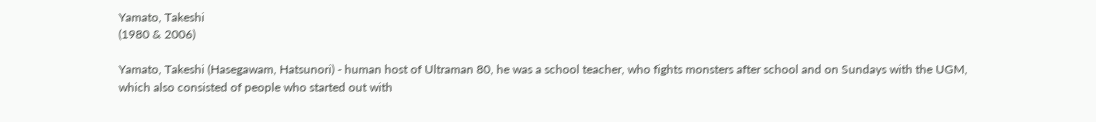Yamato, Takeshi
(1980 & 2006)

Yamato, Takeshi (Hasegawam, Hatsunori) - human host of Ultraman 80, he was a school teacher, who fights monsters after school and on Sundays with the UGM, which also consisted of people who started out with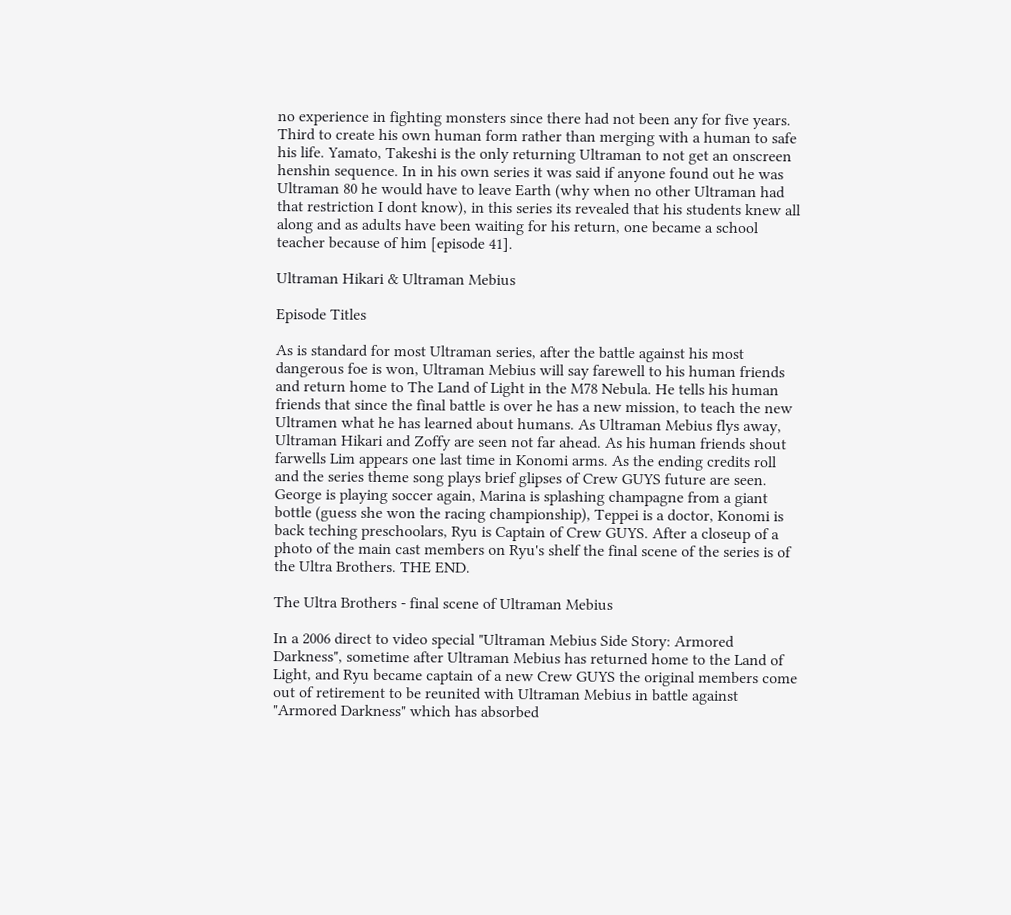no experience in fighting monsters since there had not been any for five years. Third to create his own human form rather than merging with a human to safe his life. Yamato, Takeshi is the only returning Ultraman to not get an onscreen henshin sequence. In in his own series it was said if anyone found out he was Ultraman 80 he would have to leave Earth (why when no other Ultraman had that restriction I dont know), in this series its revealed that his students knew all along and as adults have been waiting for his return, one became a school teacher because of him [episode 41].

Ultraman Hikari & Ultraman Mebius

Episode Titles

As is standard for most Ultraman series, after the battle against his most dangerous foe is won, Ultraman Mebius will say farewell to his human friends and return home to The Land of Light in the M78 Nebula. He tells his human friends that since the final battle is over he has a new mission, to teach the new Ultramen what he has learned about humans. As Ultraman Mebius flys away, Ultraman Hikari and Zoffy are seen not far ahead. As his human friends shout farwells Lim appears one last time in Konomi arms. As the ending credits roll and the series theme song plays brief glipses of Crew GUYS future are seen. George is playing soccer again, Marina is splashing champagne from a giant bottle (guess she won the racing championship), Teppei is a doctor, Konomi is back teching preschoolars, Ryu is Captain of Crew GUYS. After a closeup of a photo of the main cast members on Ryu's shelf the final scene of the series is of the Ultra Brothers. THE END.

The Ultra Brothers - final scene of Ultraman Mebius

In a 2006 direct to video special "Ultraman Mebius Side Story: Armored Darkness", sometime after Ultraman Mebius has returned home to the Land of Light, and Ryu became captain of a new Crew GUYS the original members come out of retirement to be reunited with Ultraman Mebius in battle against "Armored Darkness" which has absorbed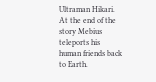Ultraman Hikari. At the end of the story Mebius teleports his human friends back to Earth.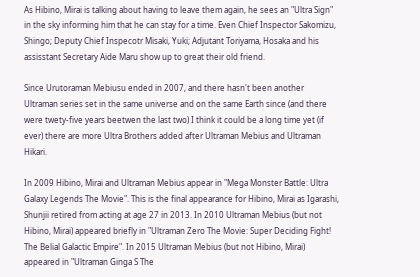As Hibino, Mirai is talking about having to leave them again, he sees an "Ultra Sign" in the sky informing him that he can stay for a time. Even Chief Inspector Sakomizu, Shingo; Deputy Chief Inspecotr Misaki, Yuki; Adjutant Toriyama, Hosaka and his assisstant Secretary Aide Maru show up to great their old friend.

Since Urutoraman Mebiusu ended in 2007, and there hasn't been another Ultraman series set in the same universe and on the same Earth since (and there were twety-five years beetwen the last two) I think it could be a long time yet (if ever) there are more Ultra Brothers added after Ultraman Mebius and Ultraman Hikari.

In 2009 Hibino, Mirai and Ultraman Mebius appear in "Mega Monster Battle: Ultra Galaxy Legends The Movie". This is the final appearance for Hibino, Mirai as Igarashi, Shunjii retired from acting at age 27 in 2013. In 2010 Ultraman Mebius (but not Hibino, Mirai) appeared briefly in "Ultraman Zero The Movie: Super Deciding Fight! The Belial Galactic Empire". In 2015 Ultraman Mebius (but not Hibino, Mirai) appeared in "Ultraman Ginga S The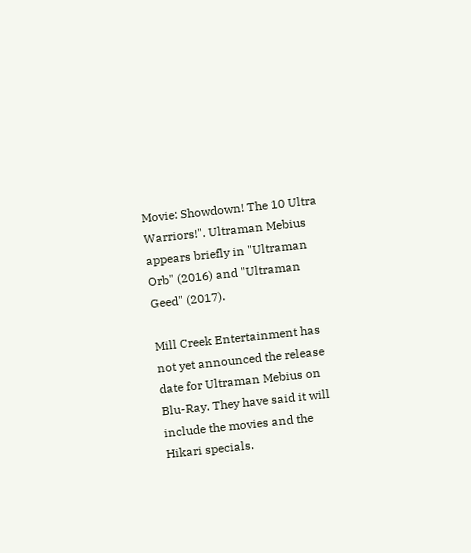Movie: Showdown! The 10 Ultra Warriors!". Ultraman Mebius appears briefly in "Ultraman Orb" (2016) and "Ultraman Geed" (2017).

Mill Creek Entertainment has not yet announced the release date for Ultraman Mebius on Blu-Ray. They have said it will include the movies and the Hikari specials.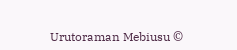Urutoraman Mebiusu ©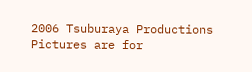2006 Tsuburaya Productions
Pictures are for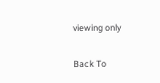viewing only

Back To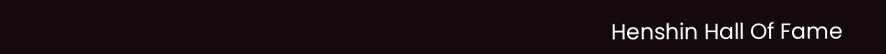Henshin Hall Of Fame